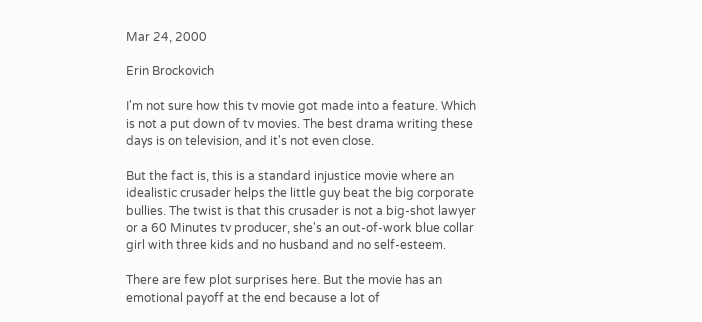Mar 24, 2000

Erin Brockovich

I'm not sure how this tv movie got made into a feature. Which is not a put down of tv movies. The best drama writing these days is on television, and it's not even close.

But the fact is, this is a standard injustice movie where an idealistic crusader helps the little guy beat the big corporate bullies. The twist is that this crusader is not a big-shot lawyer or a 60 Minutes tv producer, she's an out-of-work blue collar girl with three kids and no husband and no self-esteem.

There are few plot surprises here. But the movie has an emotional payoff at the end because a lot of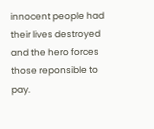innocent people had their lives destroyed and the hero forces those reponsible to pay.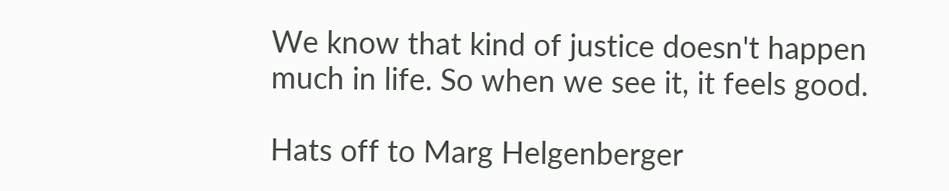We know that kind of justice doesn't happen much in life. So when we see it, it feels good.

Hats off to Marg Helgenberger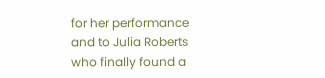for her performance and to Julia Roberts who finally found a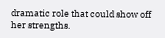dramatic role that could show off her strengths.